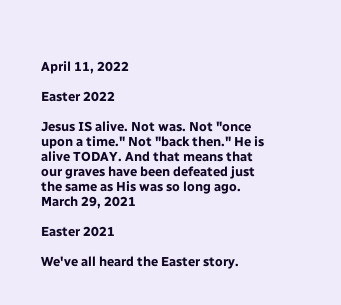April 11, 2022

Easter 2022

Jesus IS alive. Not was. Not "once upon a time." Not "back then." He is alive TODAY. And that means that our graves have been defeated just the same as His was so long ago.
March 29, 2021

Easter 2021

We've all heard the Easter story.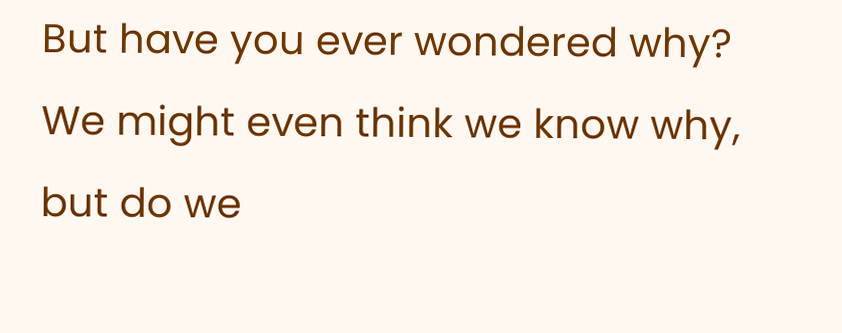But have you ever wondered why?  We might even think we know why, but do we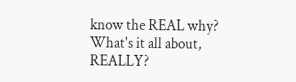know the REAL why?  What's it all about, REALLY?